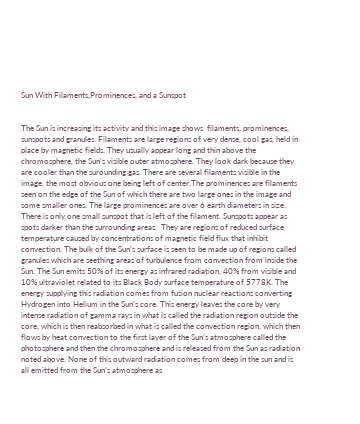Sun With Filaments,Prominences, and a Sunspot


The Sun is increasing its activity and this image shows  filaments, prominences, sunspots and granules. Filaments are large regions of very dense, cool gas, held in place by magnetic fields. They usually appear long and thin above the chromosphere, the Sun’s visible outer atmosphere. They look dark because they are cooler than the surounding gas. There are several filaments visible in the image, the most obvious one being left of center.The prominences are filaments seen on the edge of the Sun of which there are two large ones in the image and some smaller ones. The large prominences are over 6 earth diameters in size. There is only one small sunspot that is left of the filament. Sunspots appear as spots darker than the surrounding areas.  They are regions of reduced surface temperature caused by concentrations of magnetic field flux that inhibit convection. The bulk of the Sun’s surface is seen to be made up of regions called granules which are seething areas of turbulence from convection from inside the Sun. The Sun emits 50% of its energy as infrared radiation, 40% from visible and 10% ultraviolet related to its Black Body surface temperature of 5778K. The energy supplying this radiation comes from fusion nuclear reactions converting Hydrogen into Helium in the Sun’s core. This energy leaves the core by very intense radiation of gamma rays in what is called the radiation region outside the core, which is then reabsorbed in what is called the convection region, which then flows by heat convection to the first layer of the Sun’s atmosphere called the photosphere and then the chromosphere and is released from the Sun as radiation noted above. None of this outward radiation comes from deep in the sun and is all emitted from the Sun’s atmosphere as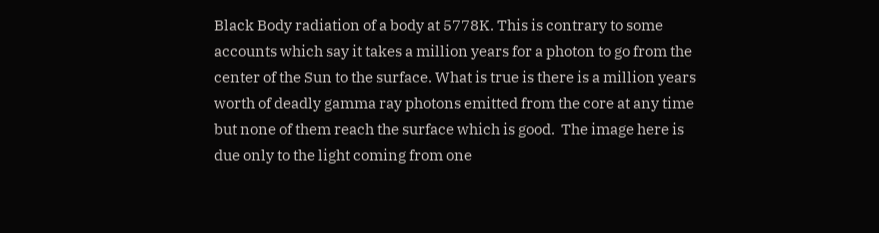Black Body radiation of a body at 5778K. This is contrary to some accounts which say it takes a million years for a photon to go from the center of the Sun to the surface. What is true is there is a million years worth of deadly gamma ray photons emitted from the core at any time but none of them reach the surface which is good.  The image here is due only to the light coming from one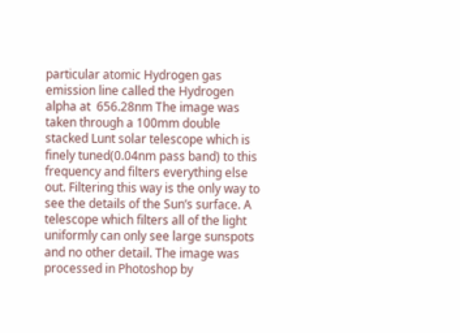particular atomic Hydrogen gas emission line called the Hydrogen alpha at  656.28nm The image was taken through a 100mm double stacked Lunt solar telescope which is finely tuned(0.04nm pass band) to this frequency and filters everything else out. Filtering this way is the only way to see the details of the Sun’s surface. A telescope which filters all of the light uniformly can only see large sunspots and no other detail. The image was processed in Photoshop by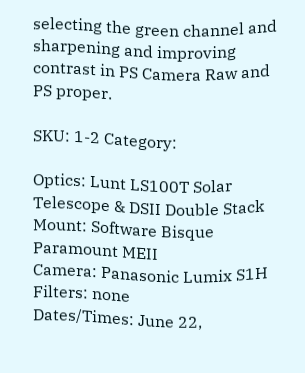selecting the green channel and sharpening and improving contrast in PS Camera Raw and PS proper.

SKU: 1-2 Category:

Optics: Lunt LS100T Solar Telescope & DSII Double Stack
Mount: Software Bisque Paramount MEII
Camera: Panasonic Lumix S1H
Filters: none
Dates/Times: June 22,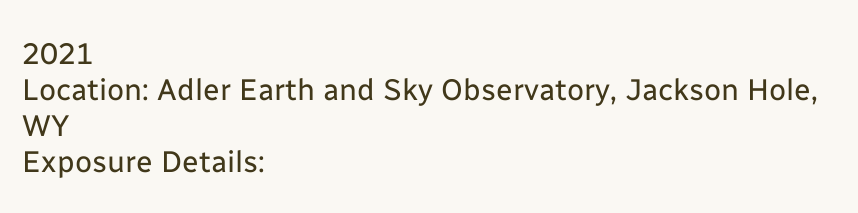2021
Location: Adler Earth and Sky Observatory, Jackson Hole, WY
Exposure Details: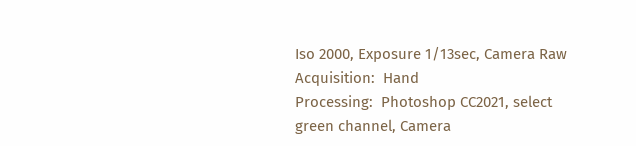Iso 2000, Exposure 1/13sec, Camera Raw
Acquisition:  Hand
Processing:  Photoshop CC2021, select green channel, Camera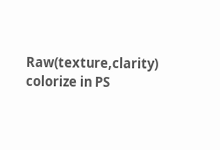Raw(texture,clarity) colorize in PS